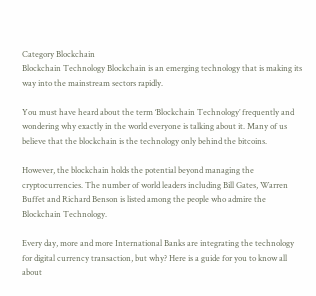Category Blockchain
Blockchain Technology Blockchain is an emerging technology that is making its way into the mainstream sectors rapidly.

You must have heard about the term ‘Blockchain Technology’ frequently and wondering why exactly in the world everyone is talking about it. Many of us believe that the blockchain is the technology only behind the bitcoins.

However, the blockchain holds the potential beyond managing the cryptocurrencies. The number of world leaders including Bill Gates, Warren Buffet and Richard Benson is listed among the people who admire the Blockchain Technology.

Every day, more and more International Banks are integrating the technology for digital currency transaction, but why? Here is a guide for you to know all about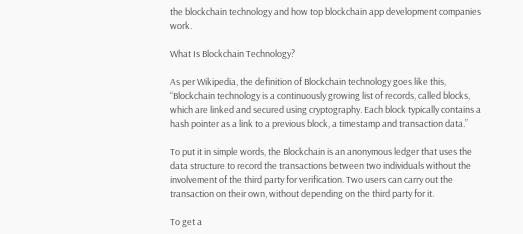the blockchain technology and how top blockchain app development companies work.

What Is Blockchain Technology?

As per Wikipedia, the definition of Blockchain technology goes like this, “Blockchain technology is a continuously growing list of records, called blocks, which are linked and secured using cryptography. Each block typically contains a hash pointer as a link to a previous block, a timestamp and transaction data.”

To put it in simple words, the Blockchain is an anonymous ledger that uses the data structure to record the transactions between two individuals without the involvement of the third party for verification. Two users can carry out the transaction on their own, without depending on the third party for it.

To get a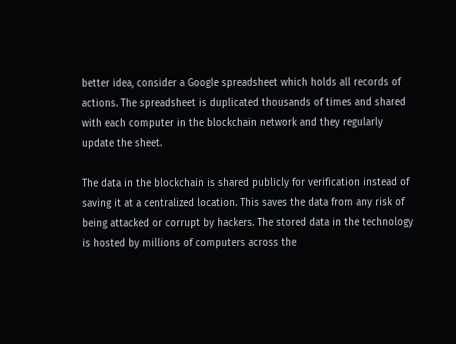better idea, consider a Google spreadsheet which holds all records of actions. The spreadsheet is duplicated thousands of times and shared with each computer in the blockchain network and they regularly update the sheet.

The data in the blockchain is shared publicly for verification instead of saving it at a centralized location. This saves the data from any risk of being attacked or corrupt by hackers. The stored data in the technology is hosted by millions of computers across the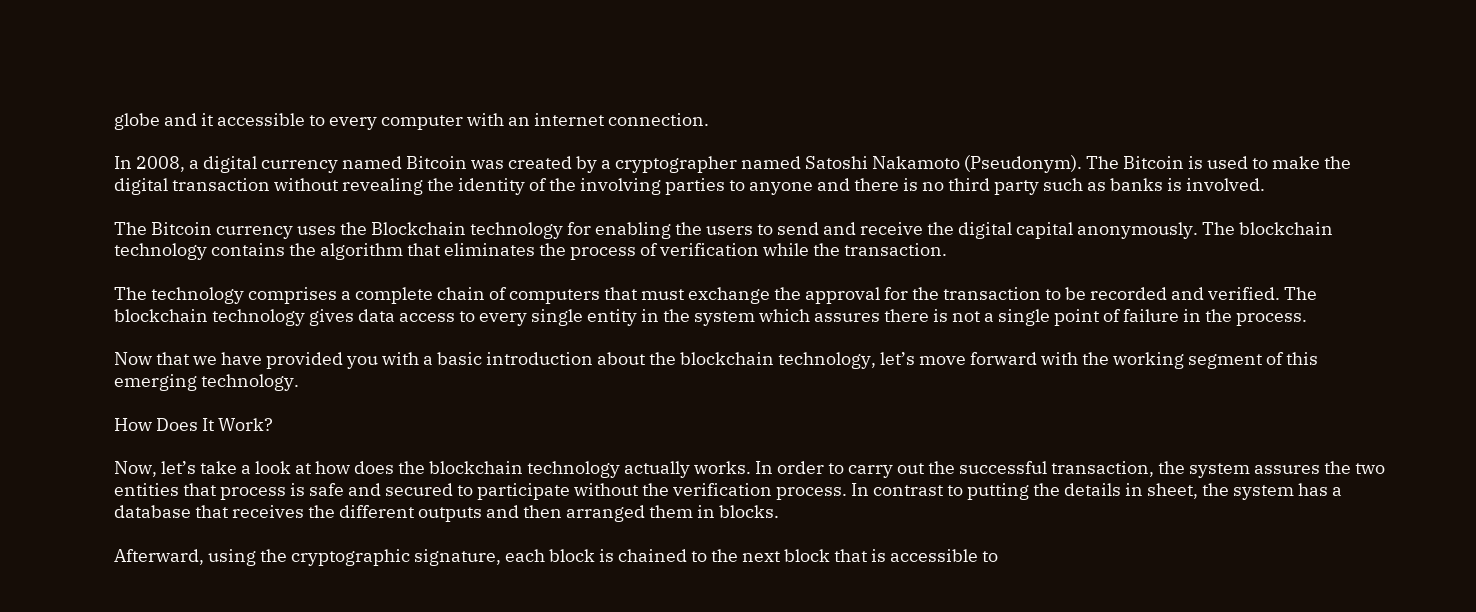globe and it accessible to every computer with an internet connection.

In 2008, a digital currency named Bitcoin was created by a cryptographer named Satoshi Nakamoto (Pseudonym). The Bitcoin is used to make the digital transaction without revealing the identity of the involving parties to anyone and there is no third party such as banks is involved.

The Bitcoin currency uses the Blockchain technology for enabling the users to send and receive the digital capital anonymously. The blockchain technology contains the algorithm that eliminates the process of verification while the transaction.

The technology comprises a complete chain of computers that must exchange the approval for the transaction to be recorded and verified. The blockchain technology gives data access to every single entity in the system which assures there is not a single point of failure in the process.

Now that we have provided you with a basic introduction about the blockchain technology, let’s move forward with the working segment of this emerging technology.

How Does It Work?

Now, let’s take a look at how does the blockchain technology actually works. In order to carry out the successful transaction, the system assures the two entities that process is safe and secured to participate without the verification process. In contrast to putting the details in sheet, the system has a database that receives the different outputs and then arranged them in blocks.

Afterward, using the cryptographic signature, each block is chained to the next block that is accessible to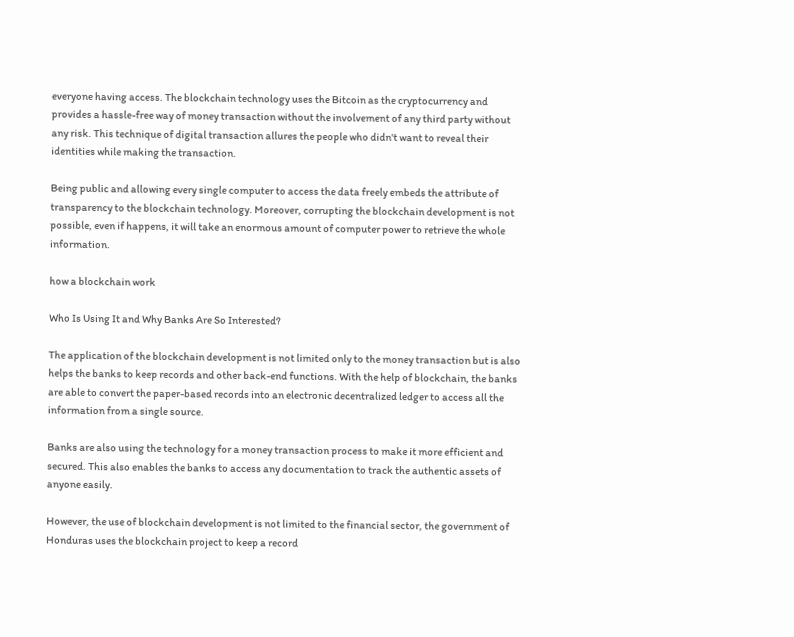everyone having access. The blockchain technology uses the Bitcoin as the cryptocurrency and provides a hassle-free way of money transaction without the involvement of any third party without any risk. This technique of digital transaction allures the people who didn't want to reveal their identities while making the transaction.

Being public and allowing every single computer to access the data freely embeds the attribute of transparency to the blockchain technology. Moreover, corrupting the blockchain development is not possible, even if happens, it will take an enormous amount of computer power to retrieve the whole information.

how a blockchain work

Who Is Using It and Why Banks Are So Interested?

The application of the blockchain development is not limited only to the money transaction but is also helps the banks to keep records and other back-end functions. With the help of blockchain, the banks are able to convert the paper-based records into an electronic decentralized ledger to access all the information from a single source.

Banks are also using the technology for a money transaction process to make it more efficient and secured. This also enables the banks to access any documentation to track the authentic assets of anyone easily.

However, the use of blockchain development is not limited to the financial sector, the government of Honduras uses the blockchain project to keep a record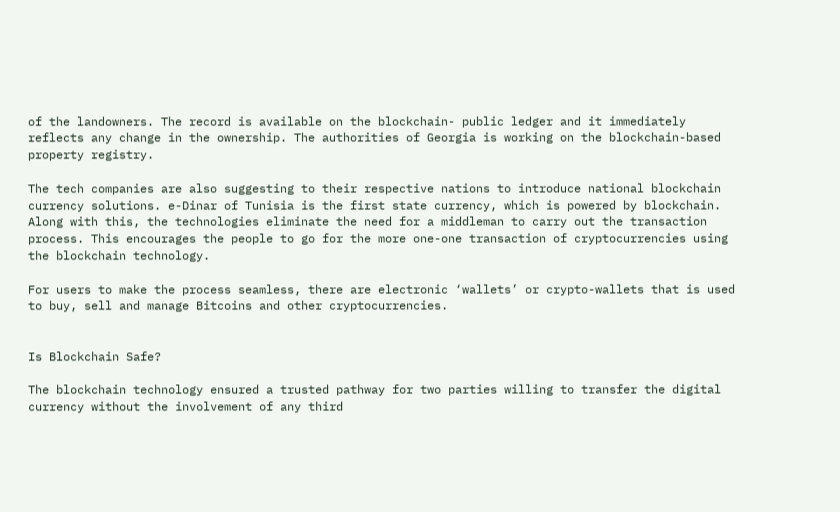of the landowners. The record is available on the blockchain- public ledger and it immediately reflects any change in the ownership. The authorities of Georgia is working on the blockchain-based property registry.

The tech companies are also suggesting to their respective nations to introduce national blockchain currency solutions. e-Dinar of Tunisia is the first state currency, which is powered by blockchain. Along with this, the technologies eliminate the need for a middleman to carry out the transaction process. This encourages the people to go for the more one-one transaction of cryptocurrencies using the blockchain technology.

For users to make the process seamless, there are electronic ‘wallets’ or crypto-wallets that is used to buy, sell and manage Bitcoins and other cryptocurrencies.


Is Blockchain Safe?

The blockchain technology ensured a trusted pathway for two parties willing to transfer the digital currency without the involvement of any third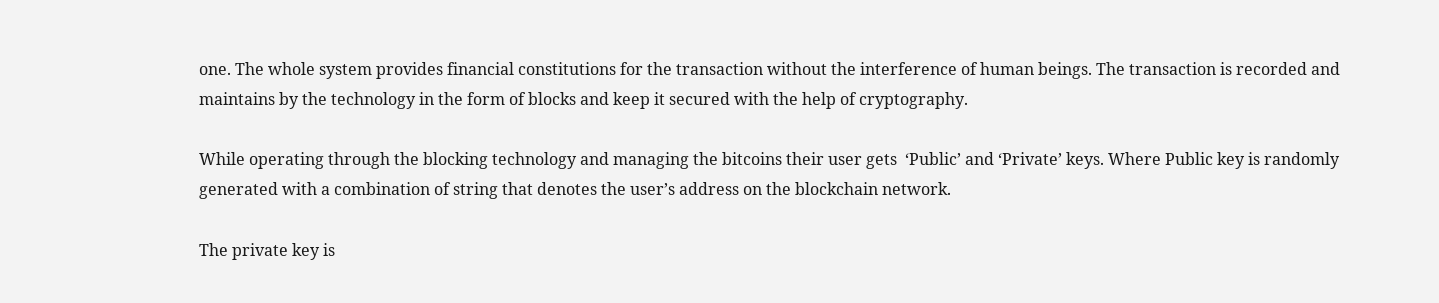one. The whole system provides financial constitutions for the transaction without the interference of human beings. The transaction is recorded and maintains by the technology in the form of blocks and keep it secured with the help of cryptography.

While operating through the blocking technology and managing the bitcoins their user gets  ‘Public’ and ‘Private’ keys. Where Public key is randomly generated with a combination of string that denotes the user’s address on the blockchain network.

The private key is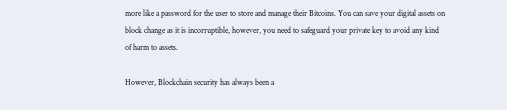more like a password for the user to store and manage their Bitcoins. You can save your digital assets on block change as it is incorruptible, however, you need to safeguard your private key to avoid any kind of harm to assets.

However, Blockchain security has always been a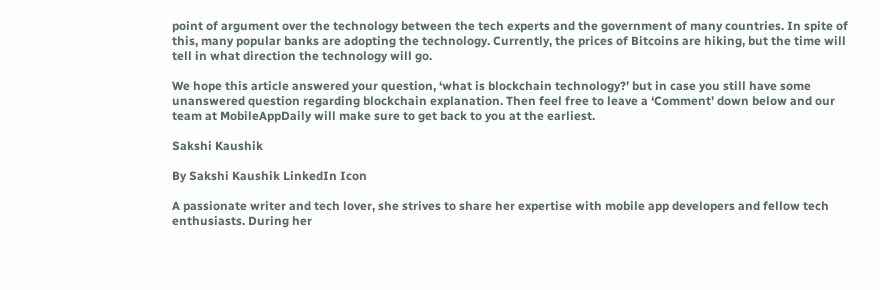point of argument over the technology between the tech experts and the government of many countries. In spite of this, many popular banks are adopting the technology. Currently, the prices of Bitcoins are hiking, but the time will tell in what direction the technology will go.

We hope this article answered your question, ‘what is blockchain technology?’ but in case you still have some unanswered question regarding blockchain explanation. Then feel free to leave a ‘Comment’ down below and our team at MobileAppDaily will make sure to get back to you at the earliest.

Sakshi Kaushik

By Sakshi Kaushik LinkedIn Icon

A passionate writer and tech lover, she strives to share her expertise with mobile app developers and fellow tech enthusiasts. During her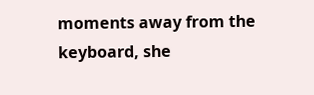moments away from the keyboard, she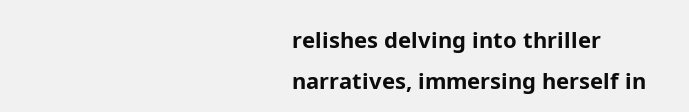relishes delving into thriller narratives, immersing herself in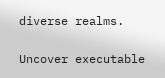diverse realms.

Uncover executable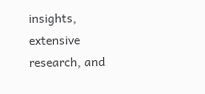insights, extensive research, and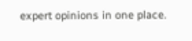expert opinions in one place.